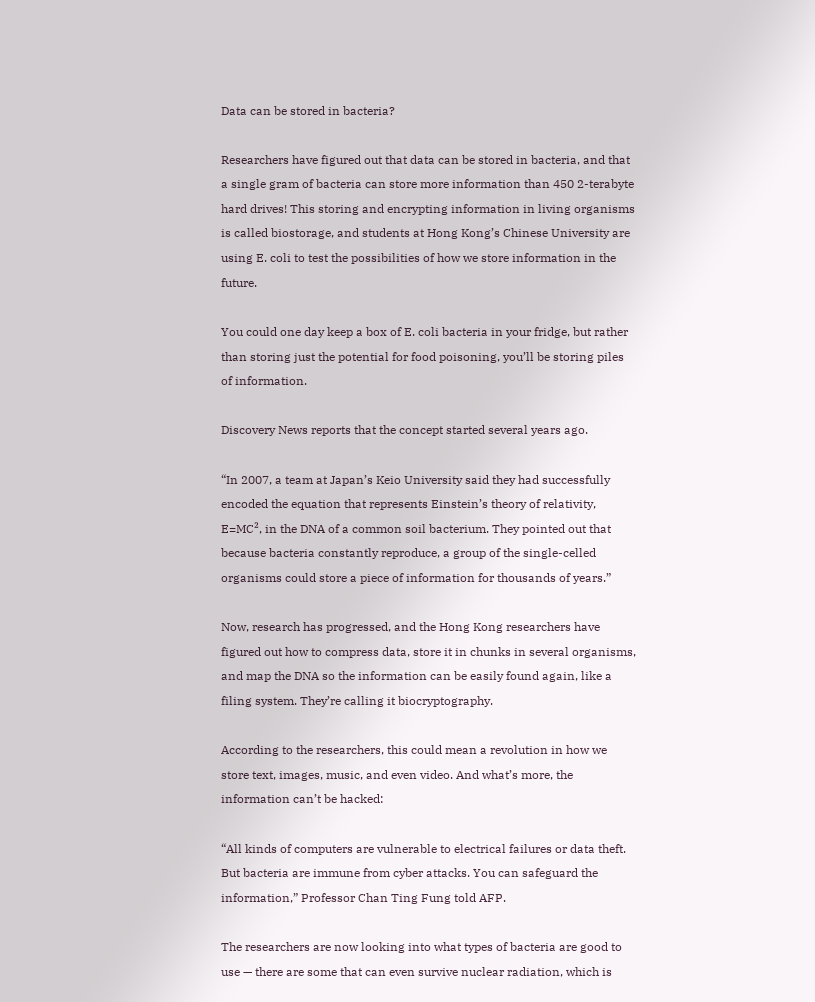Data can be stored in bacteria?

Researchers have figured out that data can be stored in bacteria, and that a single gram of bacteria can store more information than 450 2-terabyte hard drives! This storing and encrypting information in living organisms is called biostorage, and students at Hong Kong’s Chinese University are using E. coli to test the possibilities of how we store information in the future.

You could one day keep a box of E. coli bacteria in your fridge, but rather than storing just the potential for food poisoning, you’ll be storing piles of information.

Discovery News reports that the concept started several years ago.

“In 2007, a team at Japan’s Keio University said they had successfully encoded the equation that represents Einstein’s theory of relativity, E=MC², in the DNA of a common soil bacterium. They pointed out that because bacteria constantly reproduce, a group of the single-celled organisms could store a piece of information for thousands of years.”

Now, research has progressed, and the Hong Kong researchers have figured out how to compress data, store it in chunks in several organisms, and map the DNA so the information can be easily found again, like a filing system. They’re calling it biocryptography.

According to the researchers, this could mean a revolution in how we store text, images, music, and even video. And what’s more, the information can’t be hacked:

“All kinds of computers are vulnerable to electrical failures or data theft. But bacteria are immune from cyber attacks. You can safeguard the information,” Professor Chan Ting Fung told AFP.

The researchers are now looking into what types of bacteria are good to use — there are some that can even survive nuclear radiation, which is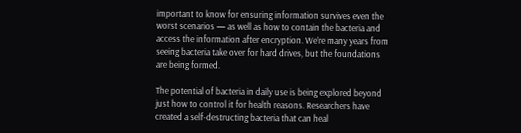important to know for ensuring information survives even the worst scenarios — as well as how to contain the bacteria and access the information after encryption. We’re many years from seeing bacteria take over for hard drives, but the foundations are being formed.

The potential of bacteria in daily use is being explored beyond just how to control it for health reasons. Researchers have created a self-destructing bacteria that can heal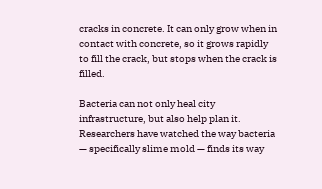cracks in concrete. It can only grow when in contact with concrete, so it grows rapidly to fill the crack, but stops when the crack is filled.

Bacteria can not only heal city infrastructure, but also help plan it. Researchers have watched the way bacteria — specifically slime mold — finds its way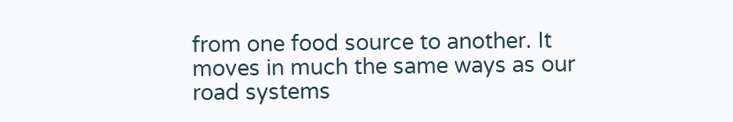from one food source to another. It moves in much the same ways as our road systems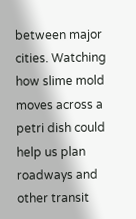between major cities. Watching how slime mold moves across a petri dish could help us plan roadways and other transit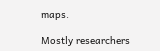maps.

Mostly researchers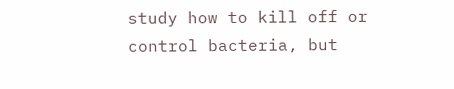study how to kill off or control bacteria, but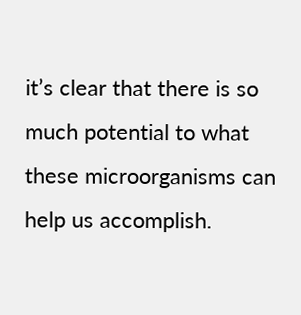it’s clear that there is so much potential to what these microorganisms can help us accomplish.